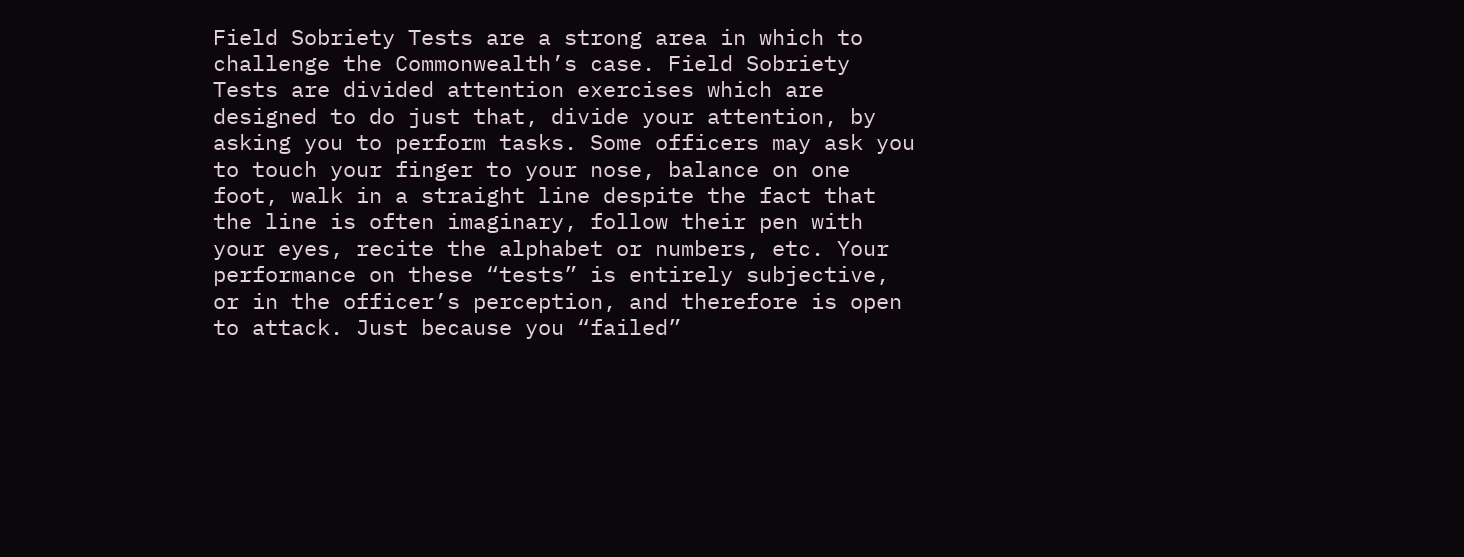Field Sobriety Tests are a strong area in which to challenge the Commonwealth’s case. Field Sobriety Tests are divided attention exercises which are designed to do just that, divide your attention, by asking you to perform tasks. Some officers may ask you to touch your finger to your nose, balance on one foot, walk in a straight line despite the fact that the line is often imaginary, follow their pen with your eyes, recite the alphabet or numbers, etc. Your performance on these “tests” is entirely subjective, or in the officer’s perception, and therefore is open to attack. Just because you “failed”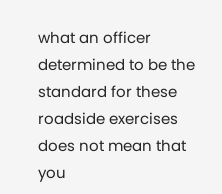what an officer determined to be the standard for these roadside exercises does not mean that you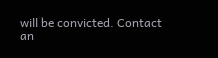will be convicted. Contact an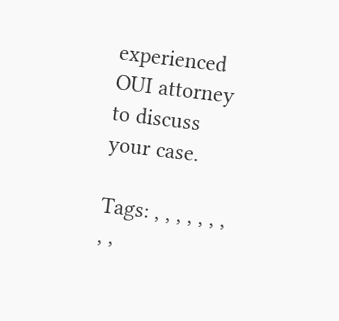experienced OUI attorney to discuss your case.

Tags: , , , , , , , , ,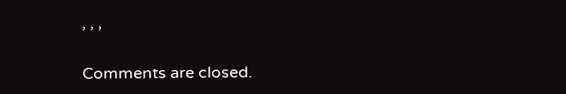, , ,

Comments are closed.